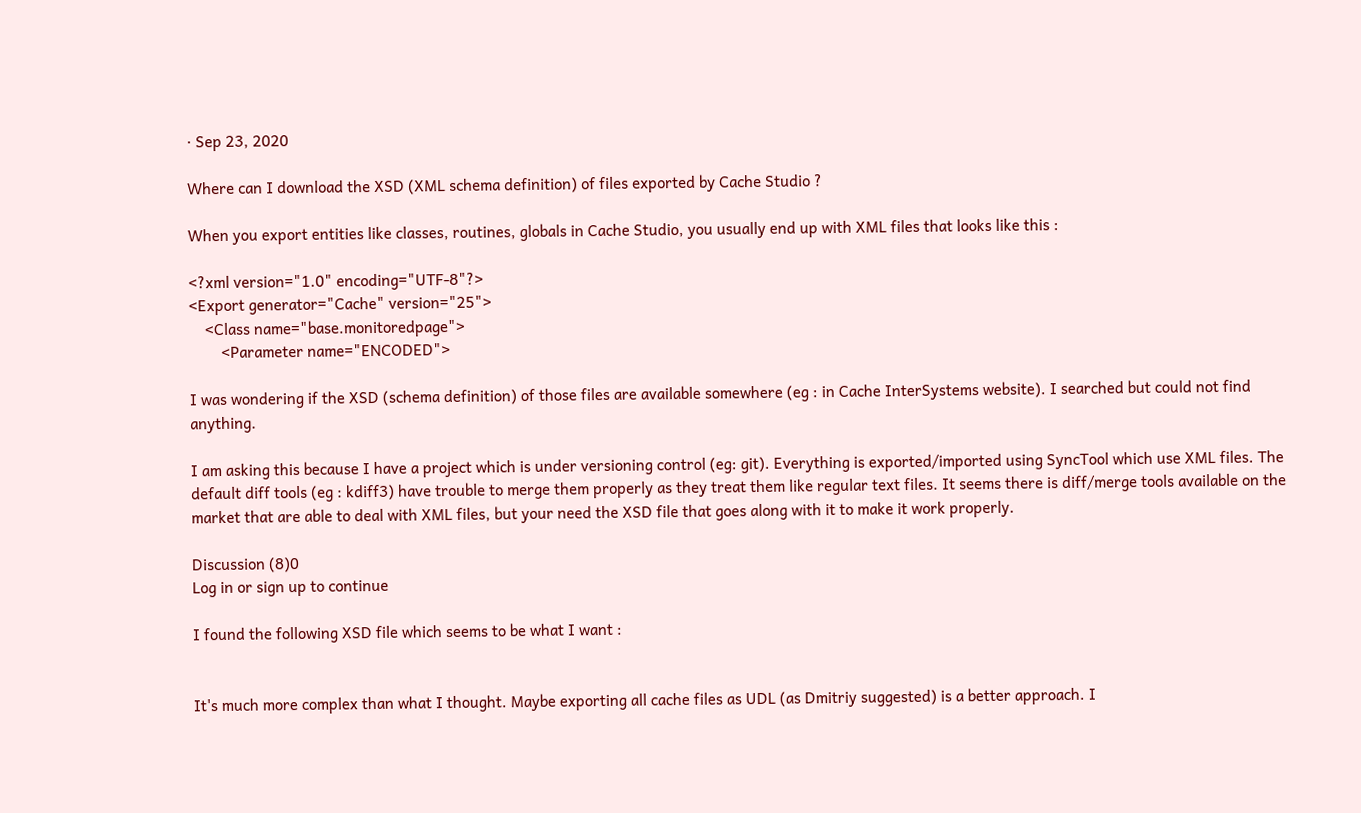· Sep 23, 2020

Where can I download the XSD (XML schema definition) of files exported by Cache Studio ?

When you export entities like classes, routines, globals in Cache Studio, you usually end up with XML files that looks like this :

<?xml version="1.0" encoding="UTF-8"?>
<Export generator="Cache" version="25">
    <Class name="base.monitoredpage">
        <Parameter name="ENCODED">

I was wondering if the XSD (schema definition) of those files are available somewhere (eg : in Cache InterSystems website). I searched but could not find anything.

I am asking this because I have a project which is under versioning control (eg: git). Everything is exported/imported using SyncTool which use XML files. The default diff tools (eg : kdiff3) have trouble to merge them properly as they treat them like regular text files. It seems there is diff/merge tools available on the market that are able to deal with XML files, but your need the XSD file that goes along with it to make it work properly.

Discussion (8)0
Log in or sign up to continue

I found the following XSD file which seems to be what I want :


It's much more complex than what I thought. Maybe exporting all cache files as UDL (as Dmitriy suggested) is a better approach. I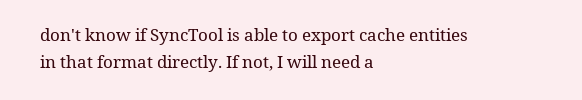don't know if SyncTool is able to export cache entities in that format directly. If not, I will need a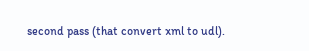second pass (that convert xml to udl).